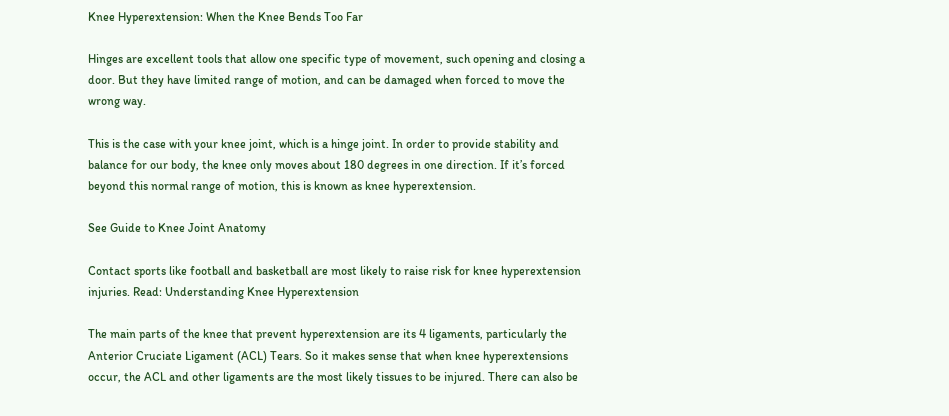Knee Hyperextension: When the Knee Bends Too Far

Hinges are excellent tools that allow one specific type of movement, such opening and closing a door. But they have limited range of motion, and can be damaged when forced to move the wrong way.

This is the case with your knee joint, which is a hinge joint. In order to provide stability and balance for our body, the knee only moves about 180 degrees in one direction. If it’s forced beyond this normal range of motion, this is known as knee hyperextension.

See Guide to Knee Joint Anatomy

Contact sports like football and basketball are most likely to raise risk for knee hyperextension injuries. Read: Understanding Knee Hyperextension

The main parts of the knee that prevent hyperextension are its 4 ligaments, particularly the Anterior Cruciate Ligament (ACL) Tears. So it makes sense that when knee hyperextensions occur, the ACL and other ligaments are the most likely tissues to be injured. There can also be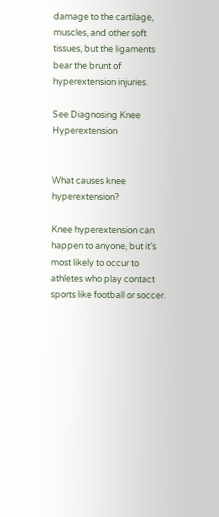damage to the cartilage, muscles, and other soft tissues, but the ligaments bear the brunt of hyperextension injuries.

See Diagnosing Knee Hyperextension


What causes knee hyperextension?

Knee hyperextension can happen to anyone, but it’s most likely to occur to athletes who play contact sports like football or soccer.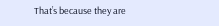That’s because they are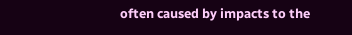often caused by impacts to the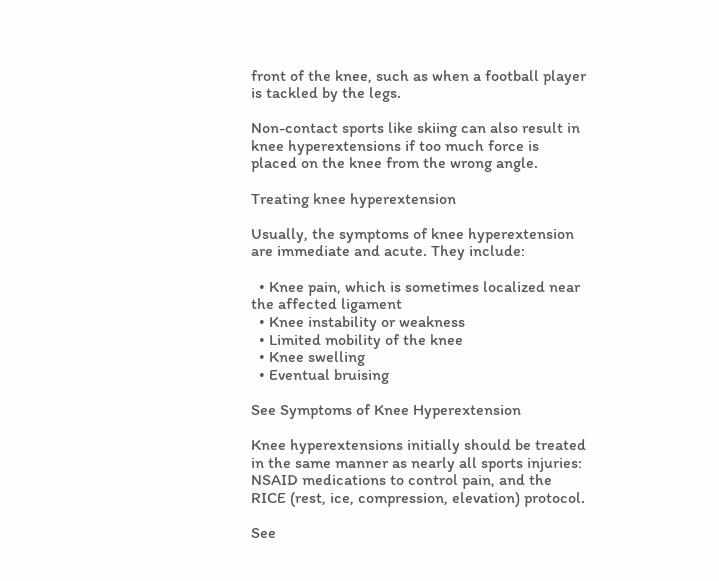front of the knee, such as when a football player is tackled by the legs.

Non-contact sports like skiing can also result in knee hyperextensions if too much force is placed on the knee from the wrong angle.

Treating knee hyperextension

Usually, the symptoms of knee hyperextension are immediate and acute. They include:

  • Knee pain, which is sometimes localized near the affected ligament
  • Knee instability or weakness
  • Limited mobility of the knee
  • Knee swelling
  • Eventual bruising

See Symptoms of Knee Hyperextension

Knee hyperextensions initially should be treated in the same manner as nearly all sports injuries: NSAID medications to control pain, and the RICE (rest, ice, compression, elevation) protocol.

See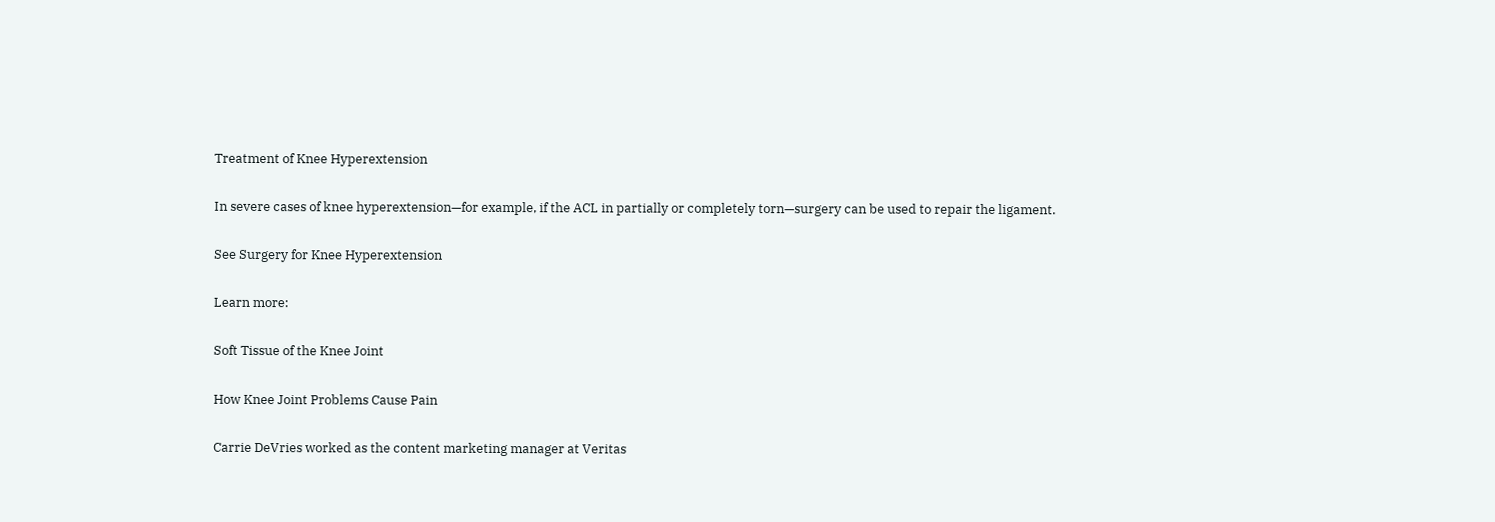Treatment of Knee Hyperextension

In severe cases of knee hyperextension—for example, if the ACL in partially or completely torn—surgery can be used to repair the ligament.

See Surgery for Knee Hyperextension

Learn more:

Soft Tissue of the Knee Joint

How Knee Joint Problems Cause Pain

Carrie DeVries worked as the content marketing manager at Veritas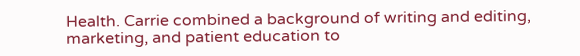Health. Carrie combined a background of writing and editing, marketing, and patient education to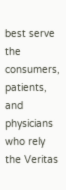best serve the consumers, patients, and physicians who rely the Veritas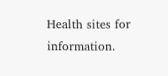Health sites for information.